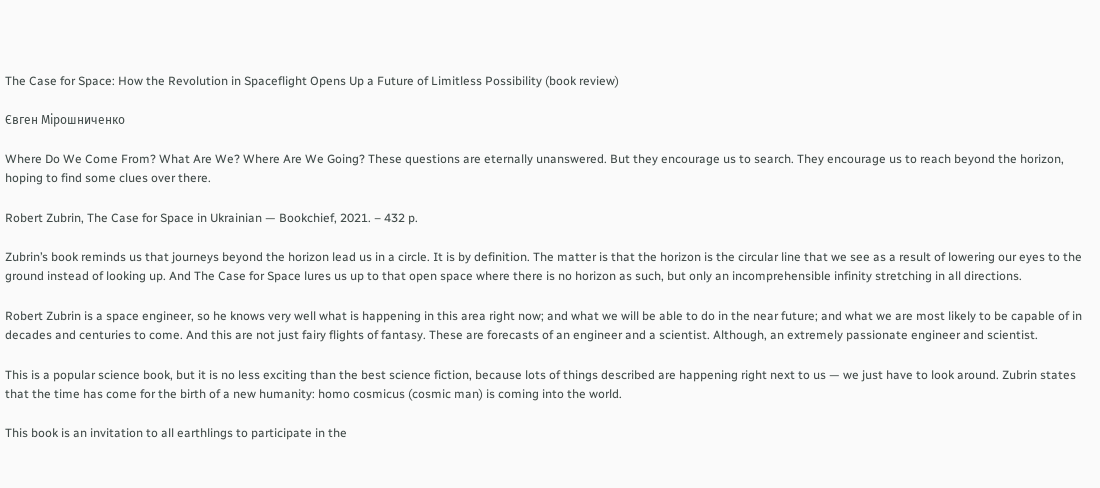The Case for Space: How the Revolution in Spaceflight Opens Up a Future of Limitless Possibility (book review)

Євген Мірошниченко

Where Do We Come From? What Are We? Where Are We Going? These questions are eternally unanswered. But they encourage us to search. They encourage us to reach beyond the horizon, hoping to find some clues over there.

Robert Zubrin, The Case for Space in Ukrainian — Bookchief, 2021. – 432 p.

Zubrin’s book reminds us that journeys beyond the horizon lead us in a circle. It is by definition. The matter is that the horizon is the circular line that we see as a result of lowering our eyes to the ground instead of looking up. And The Case for Space lures us up to that open space where there is no horizon as such, but only an incomprehensible infinity stretching in all directions.

Robert Zubrin is a space engineer, so he knows very well what is happening in this area right now; and what we will be able to do in the near future; and what we are most likely to be capable of in decades and centuries to come. And this are not just fairy flights of fantasy. These are forecasts of an engineer and a scientist. Although, an extremely passionate engineer and scientist.

This is a popular science book, but it is no less exciting than the best science fiction, because lots of things described are happening right next to us — we just have to look around. Zubrin states that the time has come for the birth of a new humanity: homo cosmicus (cosmic man) is coming into the world.

This book is an invitation to all earthlings to participate in the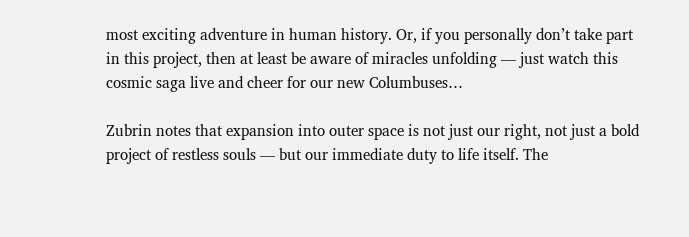most exciting adventure in human history. Or, if you personally don’t take part in this project, then at least be aware of miracles unfolding — just watch this cosmic saga live and cheer for our new Columbuses…

Zubrin notes that expansion into outer space is not just our right, not just a bold project of restless souls — but our immediate duty to life itself. The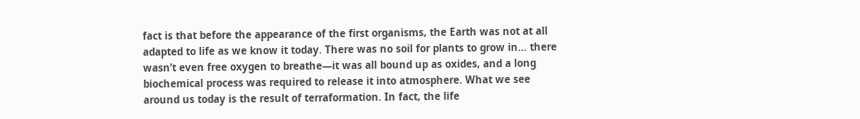fact is that before the appearance of the first organisms, the Earth was not at all adapted to life as we know it today. There was no soil for plants to grow in… there wasn’t even free oxygen to breathe—it was all bound up as oxides, and a long biochemical process was required to release it into atmosphere. What we see around us today is the result of terraformation. In fact, the life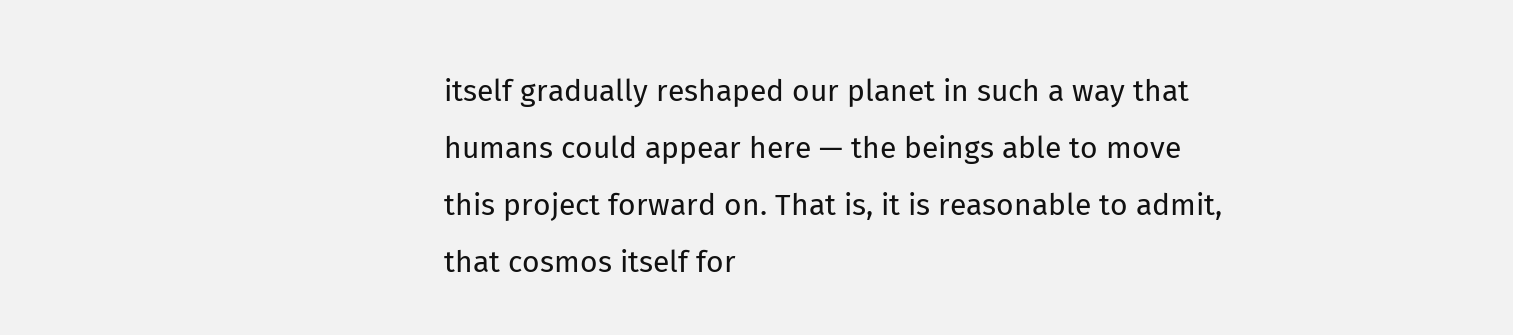itself gradually reshaped our planet in such a way that humans could appear here — the beings able to move this project forward on. That is, it is reasonable to admit, that cosmos itself for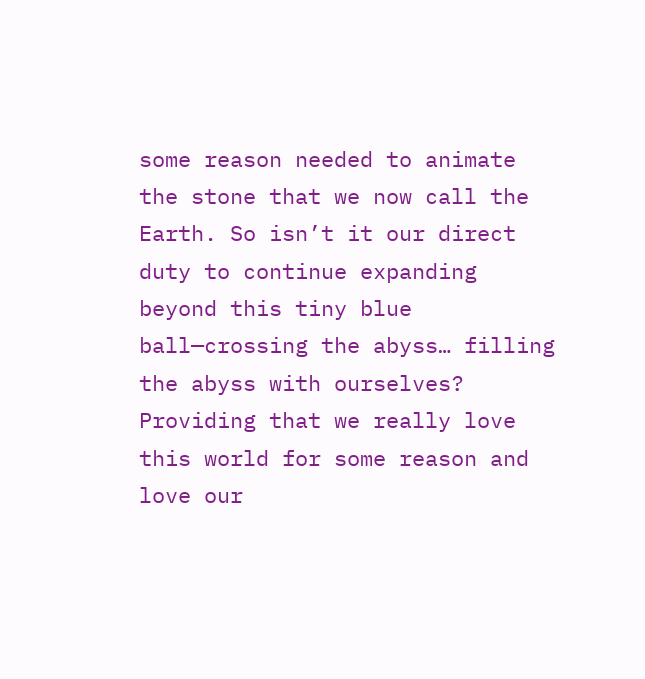some reason needed to animate the stone that we now call the Earth. So isn’t it our direct duty to continue expanding beyond this tiny blue ball—crossing the abyss… filling the abyss with ourselves? Providing that we really love this world for some reason and love our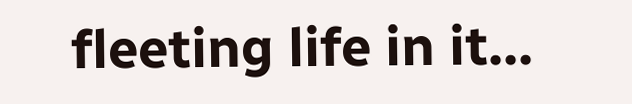fleeting life in it…